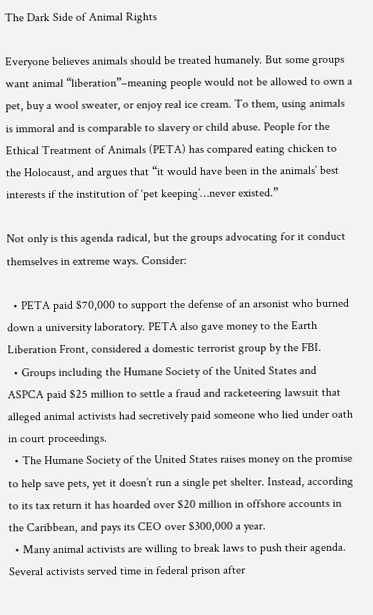The Dark Side of Animal Rights

Everyone believes animals should be treated humanely. But some groups want animal “liberation”–meaning people would not be allowed to own a pet, buy a wool sweater, or enjoy real ice cream. To them, using animals is immoral and is comparable to slavery or child abuse. People for the Ethical Treatment of Animals (PETA) has compared eating chicken to the Holocaust, and argues that “it would have been in the animals’ best interests if the institution of ‘pet keeping’…never existed.”

Not only is this agenda radical, but the groups advocating for it conduct themselves in extreme ways. Consider:

  • PETA paid $70,000 to support the defense of an arsonist who burned down a university laboratory. PETA also gave money to the Earth Liberation Front, considered a domestic terrorist group by the FBI.
  • Groups including the Humane Society of the United States and ASPCA paid $25 million to settle a fraud and racketeering lawsuit that alleged animal activists had secretively paid someone who lied under oath in court proceedings.
  • The Humane Society of the United States raises money on the promise to help save pets, yet it doesn’t run a single pet shelter. Instead, according to its tax return it has hoarded over $20 million in offshore accounts in the Caribbean, and pays its CEO over $300,000 a year.
  • Many animal activists are willing to break laws to push their agenda. Several activists served time in federal prison after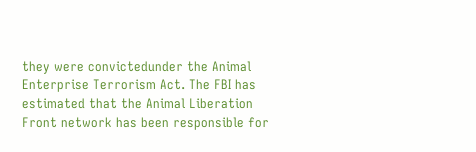they were convictedunder the Animal Enterprise Terrorism Act. The FBI has estimated that the Animal Liberation Front network has been responsible for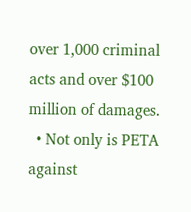over 1,000 criminal acts and over $100 million of damages.
  • Not only is PETA against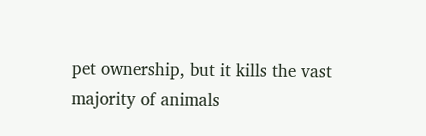pet ownership, but it kills the vast majority of animals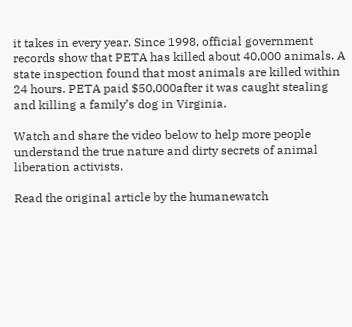it takes in every year. Since 1998, official government records show that PETA has killed about 40,000 animals. A state inspection found that most animals are killed within 24 hours. PETA paid $50,000after it was caught stealing and killing a family’s dog in Virginia.

Watch and share the video below to help more people understand the true nature and dirty secrets of animal liberation activists.

Read the original article by the humanewatch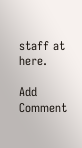staff at here.

Add Comment